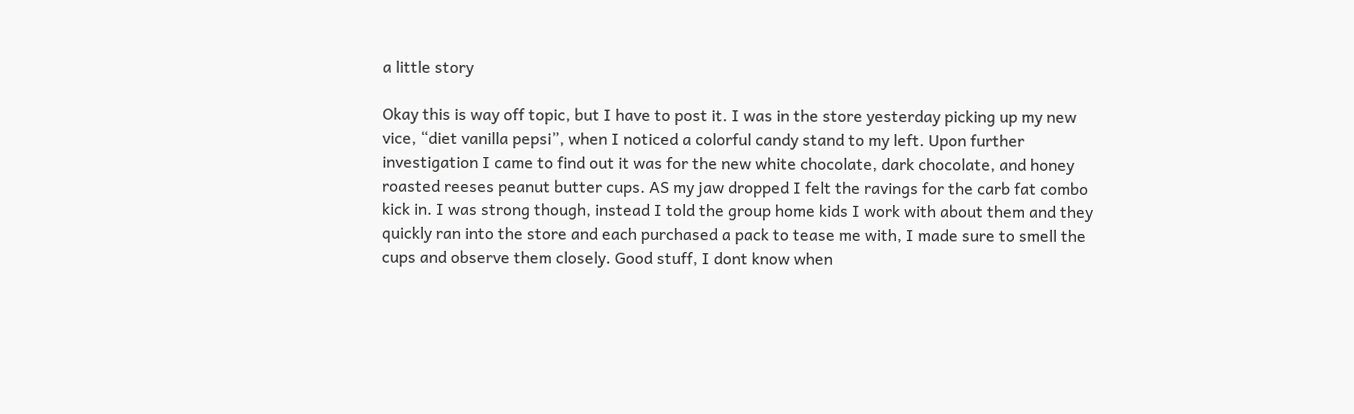a little story

Okay this is way off topic, but I have to post it. I was in the store yesterday picking up my new vice, “diet vanilla pepsi”, when I noticed a colorful candy stand to my left. Upon further investigation I came to find out it was for the new white chocolate, dark chocolate, and honey roasted reeses peanut butter cups. AS my jaw dropped I felt the ravings for the carb fat combo kick in. I was strong though, instead I told the group home kids I work with about them and they quickly ran into the store and each purchased a pack to tease me with, I made sure to smell the cups and observe them closely. Good stuff, I dont know when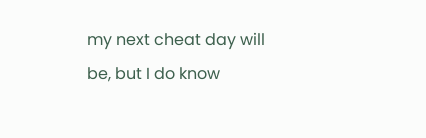my next cheat day will be, but I do know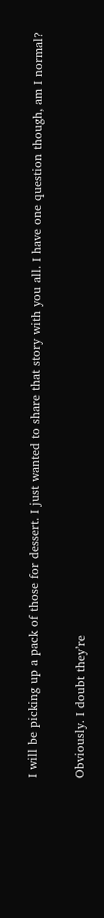I will be picking up a pack of those for dessert. I just wanted to share that story with you all. I have one question though, am I normal?

Obviously. I doubt they’re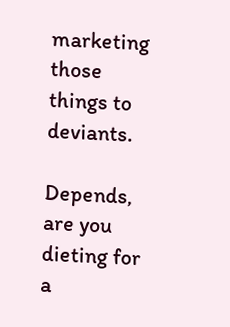marketing those things to deviants.

Depends, are you dieting for a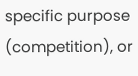specific purpose (competition), or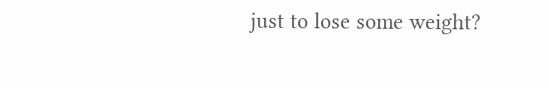just to lose some weight?